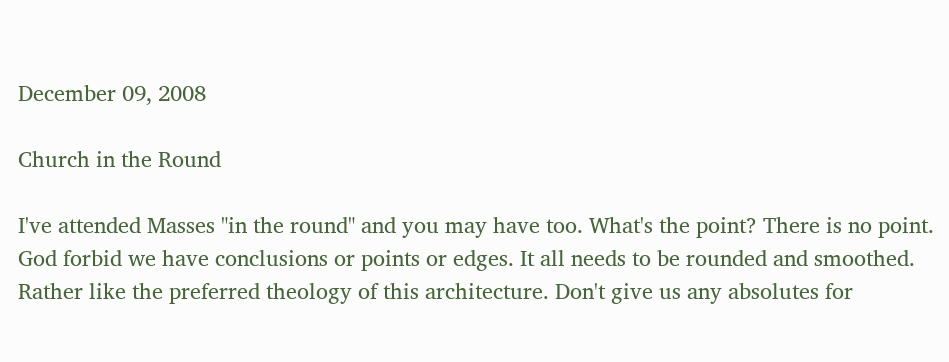December 09, 2008

Church in the Round

I've attended Masses "in the round" and you may have too. What's the point? There is no point. God forbid we have conclusions or points or edges. It all needs to be rounded and smoothed. Rather like the preferred theology of this architecture. Don't give us any absolutes for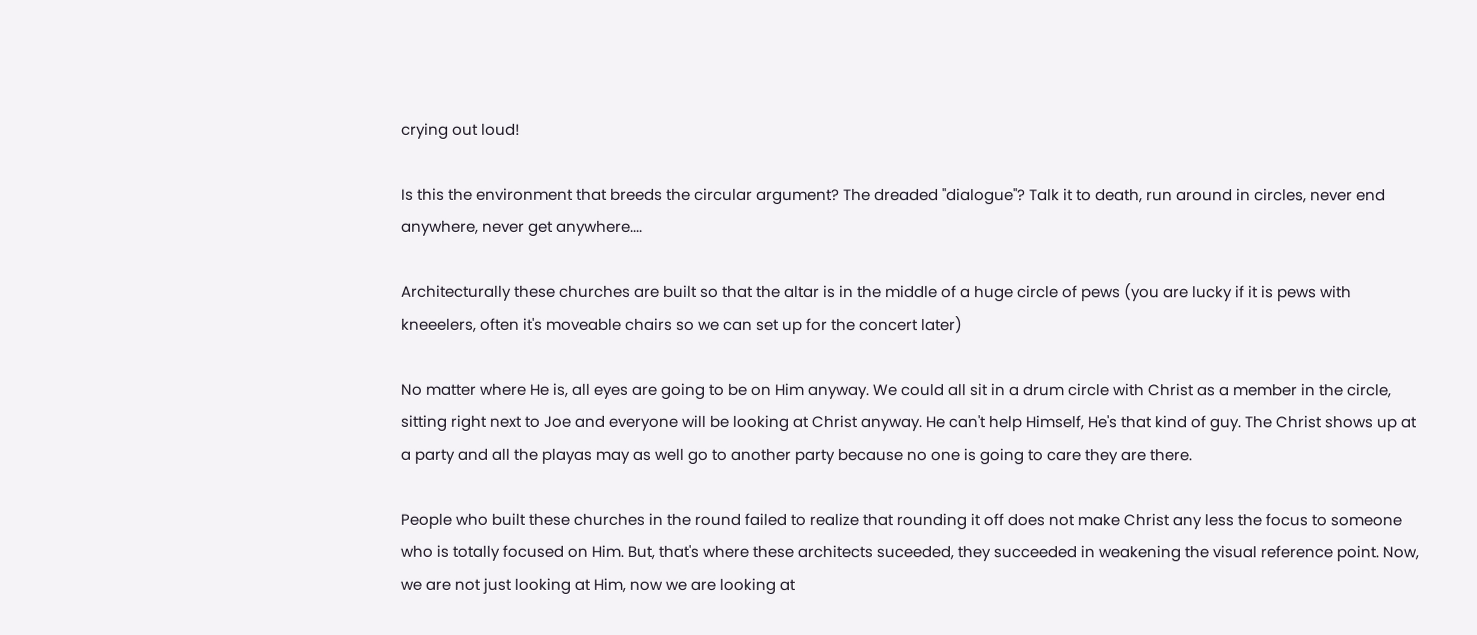crying out loud!

Is this the environment that breeds the circular argument? The dreaded "dialogue"? Talk it to death, run around in circles, never end anywhere, never get anywhere....

Architecturally these churches are built so that the altar is in the middle of a huge circle of pews (you are lucky if it is pews with kneeelers, often it's moveable chairs so we can set up for the concert later)

No matter where He is, all eyes are going to be on Him anyway. We could all sit in a drum circle with Christ as a member in the circle, sitting right next to Joe and everyone will be looking at Christ anyway. He can't help Himself, He's that kind of guy. The Christ shows up at a party and all the playas may as well go to another party because no one is going to care they are there.

People who built these churches in the round failed to realize that rounding it off does not make Christ any less the focus to someone who is totally focused on Him. But, that's where these architects suceeded, they succeeded in weakening the visual reference point. Now, we are not just looking at Him, now we are looking at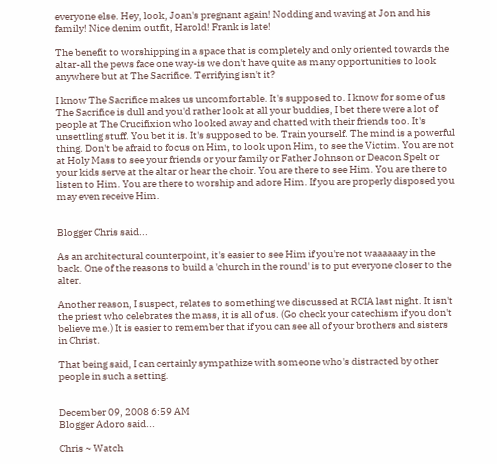everyone else. Hey, look, Joan's pregnant again! Nodding and waving at Jon and his family! Nice denim outfit, Harold! Frank is late!

The benefit to worshipping in a space that is completely and only oriented towards the altar-all the pews face one way-is we don't have quite as many opportunities to look anywhere but at The Sacrifice. Terrifying isn't it?

I know The Sacrifice makes us uncomfortable. It's supposed to. I know for some of us The Sacrifice is dull and you'd rather look at all your buddies, I bet there were a lot of people at The Crucifixion who looked away and chatted with their friends too. It's unsettling stuff. You bet it is. It's supposed to be. Train yourself. The mind is a powerful thing. Don't be afraid to focus on Him, to look upon Him, to see the Victim. You are not at Holy Mass to see your friends or your family or Father Johnson or Deacon Spelt or your kids serve at the altar or hear the choir. You are there to see Him. You are there to listen to Him. You are there to worship and adore Him. If you are properly disposed you may even receive Him.


Blogger Chris said...

As an architectural counterpoint, it's easier to see Him if you're not waaaaaay in the back. One of the reasons to build a 'church in the round' is to put everyone closer to the alter.

Another reason, I suspect, relates to something we discussed at RCIA last night. It isn't the priest who celebrates the mass, it is all of us. (Go check your catechism if you don't believe me.) It is easier to remember that if you can see all of your brothers and sisters in Christ.

That being said, I can certainly sympathize with someone who's distracted by other people in such a setting.


December 09, 2008 6:59 AM
Blogger Adoro said...

Chris ~ Watch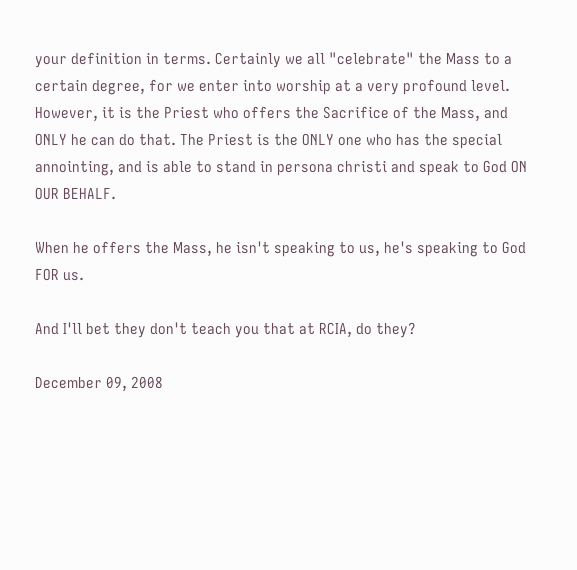your definition in terms. Certainly we all "celebrate" the Mass to a certain degree, for we enter into worship at a very profound level. However, it is the Priest who offers the Sacrifice of the Mass, and ONLY he can do that. The Priest is the ONLY one who has the special annointing, and is able to stand in persona christi and speak to God ON OUR BEHALF.

When he offers the Mass, he isn't speaking to us, he's speaking to God FOR us.

And I'll bet they don't teach you that at RCIA, do they?

December 09, 2008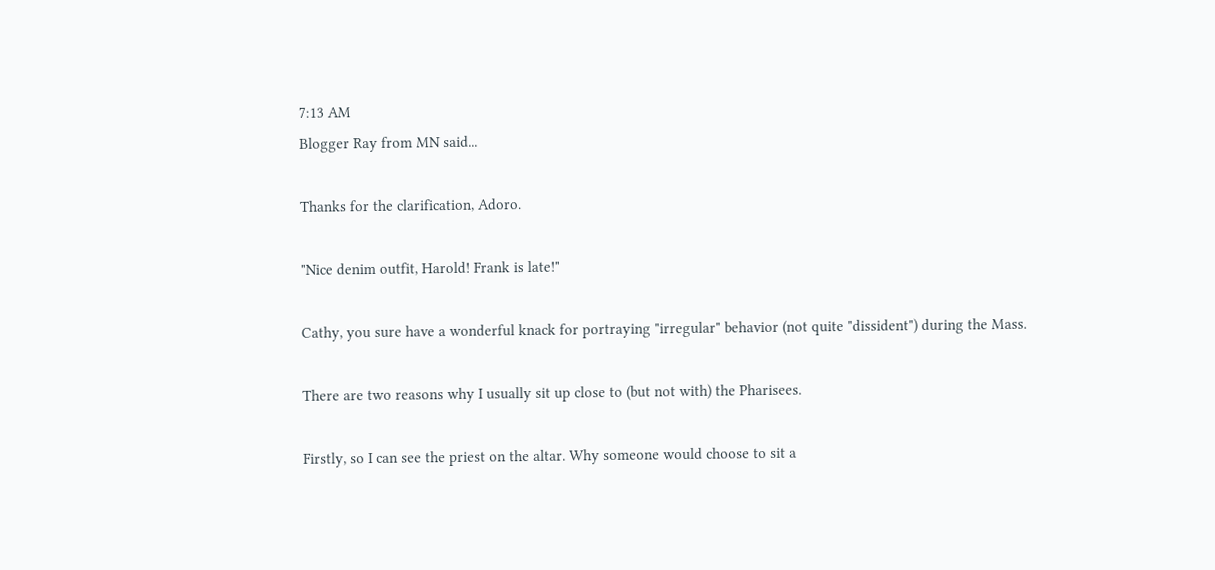7:13 AM
Blogger Ray from MN said...

Thanks for the clarification, Adoro.

"Nice denim outfit, Harold! Frank is late!"

Cathy, you sure have a wonderful knack for portraying "irregular" behavior (not quite "dissident") during the Mass.

There are two reasons why I usually sit up close to (but not with) the Pharisees.

Firstly, so I can see the priest on the altar. Why someone would choose to sit a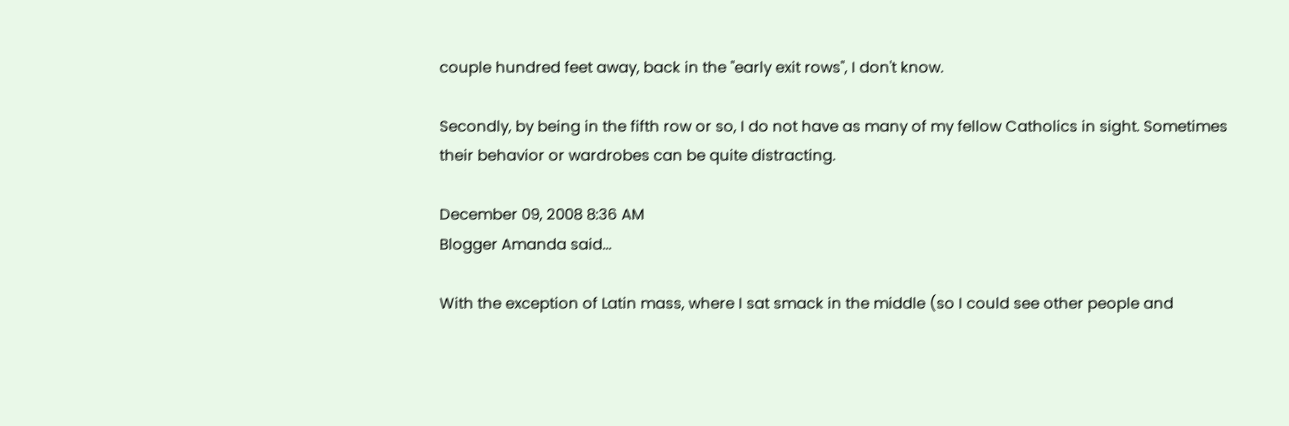couple hundred feet away, back in the "early exit rows", I don't know.

Secondly, by being in the fifth row or so, I do not have as many of my fellow Catholics in sight. Sometimes their behavior or wardrobes can be quite distracting.

December 09, 2008 8:36 AM
Blogger Amanda said...

With the exception of Latin mass, where I sat smack in the middle (so I could see other people and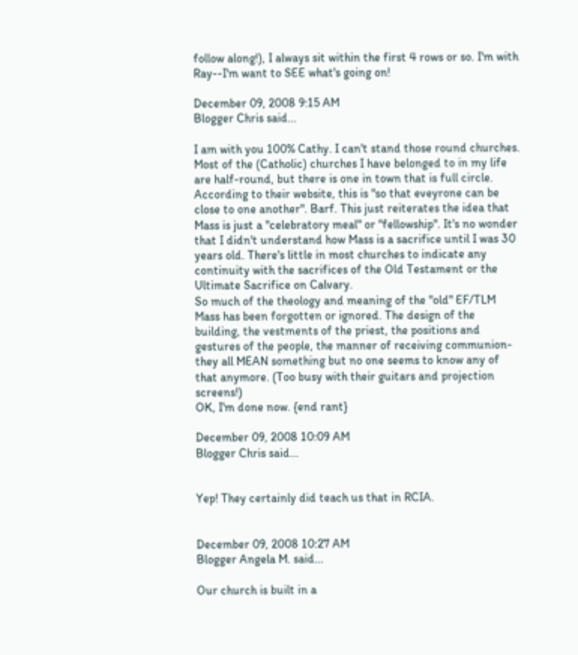follow along!), I always sit within the first 4 rows or so. I'm with Ray--I'm want to SEE what's going on!

December 09, 2008 9:15 AM
Blogger Chris said...

I am with you 100% Cathy. I can't stand those round churches. Most of the (Catholic) churches I have belonged to in my life are half-round, but there is one in town that is full circle. According to their website, this is "so that eveyrone can be close to one another". Barf. This just reiterates the idea that Mass is just a "celebratory meal" or "fellowship". It's no wonder that I didn't understand how Mass is a sacrifice until I was 30 years old. There's little in most churches to indicate any continuity with the sacrifices of the Old Testament or the Ultimate Sacrifice on Calvary.
So much of the theology and meaning of the "old" EF/TLM Mass has been forgotten or ignored. The design of the building, the vestments of the priest, the positions and gestures of the people, the manner of receiving communion- they all MEAN something but no one seems to know any of that anymore. (Too busy with their guitars and projection screens!)
OK, I'm done now. {end rant}

December 09, 2008 10:09 AM
Blogger Chris said...


Yep! They certainly did teach us that in RCIA.


December 09, 2008 10:27 AM
Blogger Angela M. said...

Our church is built in a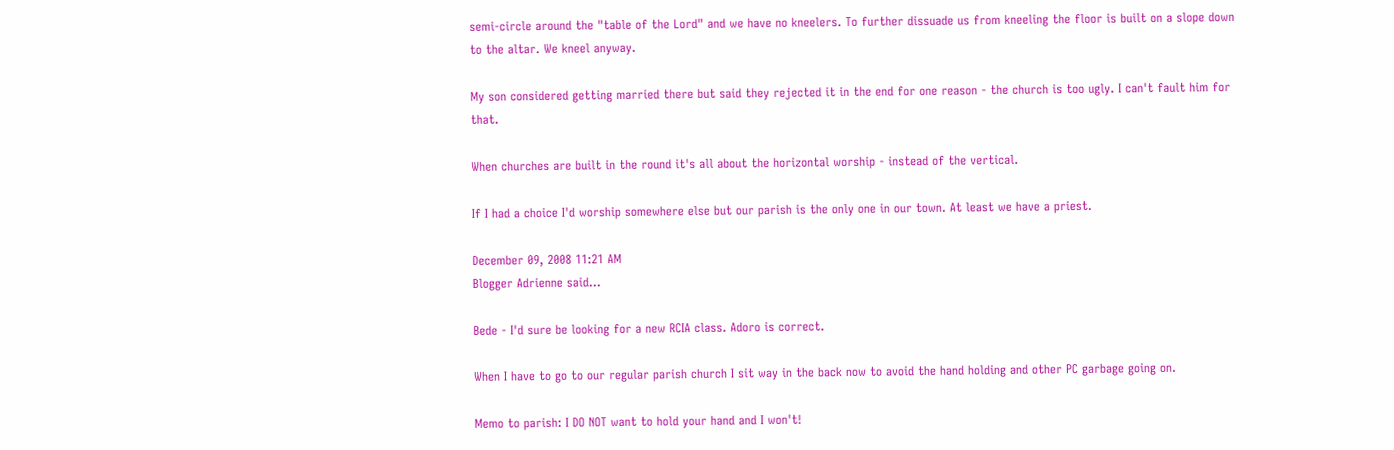semi-circle around the "table of the Lord" and we have no kneelers. To further dissuade us from kneeling the floor is built on a slope down to the altar. We kneel anyway.

My son considered getting married there but said they rejected it in the end for one reason - the church is too ugly. I can't fault him for that.

When churches are built in the round it's all about the horizontal worship - instead of the vertical.

If I had a choice I'd worship somewhere else but our parish is the only one in our town. At least we have a priest.

December 09, 2008 11:21 AM
Blogger Adrienne said...

Bede - I'd sure be looking for a new RCIA class. Adoro is correct.

When I have to go to our regular parish church I sit way in the back now to avoid the hand holding and other PC garbage going on.

Memo to parish: I DO NOT want to hold your hand and I won't!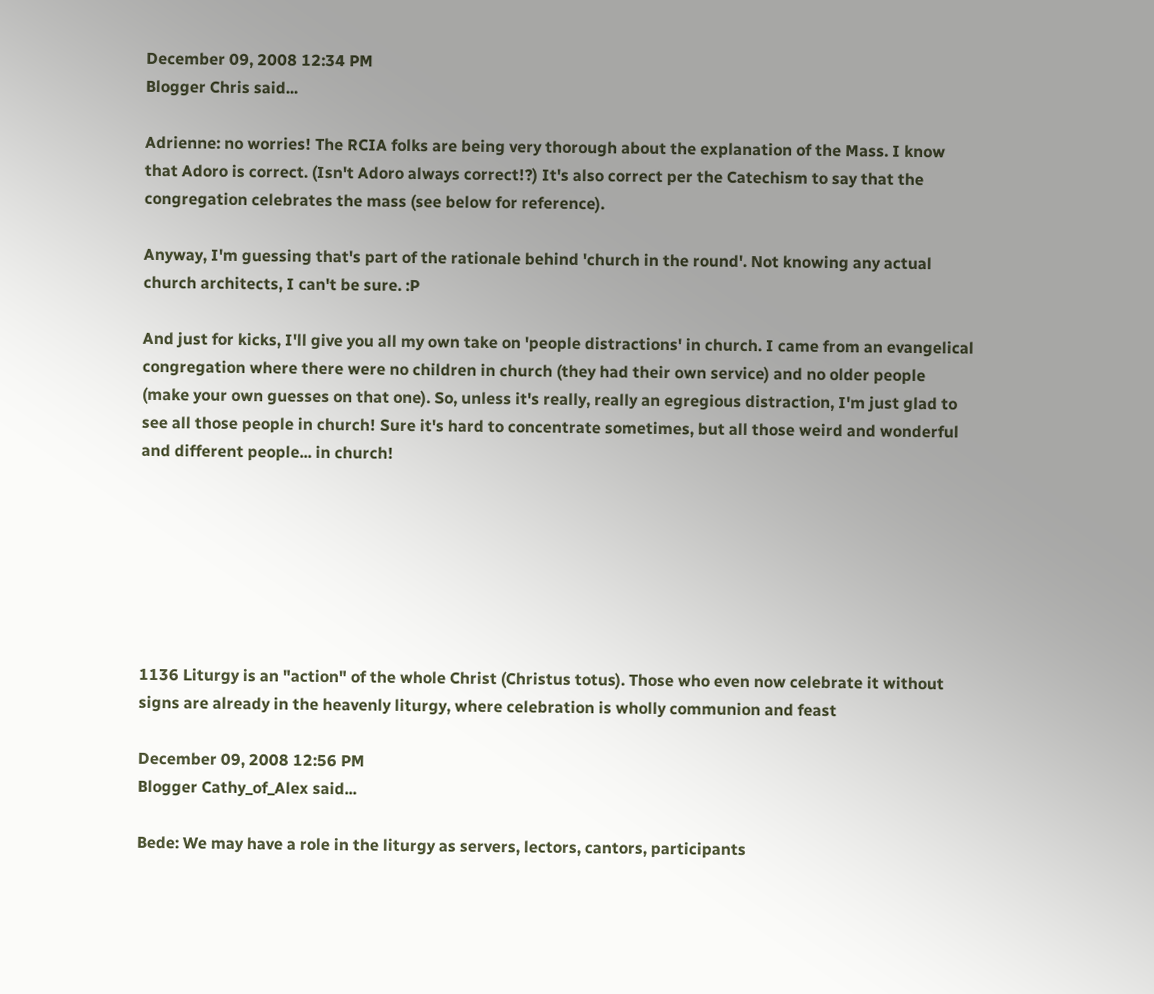December 09, 2008 12:34 PM
Blogger Chris said...

Adrienne: no worries! The RCIA folks are being very thorough about the explanation of the Mass. I know that Adoro is correct. (Isn't Adoro always correct!?) It's also correct per the Catechism to say that the congregation celebrates the mass (see below for reference).

Anyway, I'm guessing that's part of the rationale behind 'church in the round'. Not knowing any actual church architects, I can't be sure. :P

And just for kicks, I'll give you all my own take on 'people distractions' in church. I came from an evangelical congregation where there were no children in church (they had their own service) and no older people (make your own guesses on that one). So, unless it's really, really an egregious distraction, I'm just glad to see all those people in church! Sure it's hard to concentrate sometimes, but all those weird and wonderful and different people... in church!







1136 Liturgy is an "action" of the whole Christ (Christus totus). Those who even now celebrate it without signs are already in the heavenly liturgy, where celebration is wholly communion and feast

December 09, 2008 12:56 PM
Blogger Cathy_of_Alex said...

Bede: We may have a role in the liturgy as servers, lectors, cantors, participants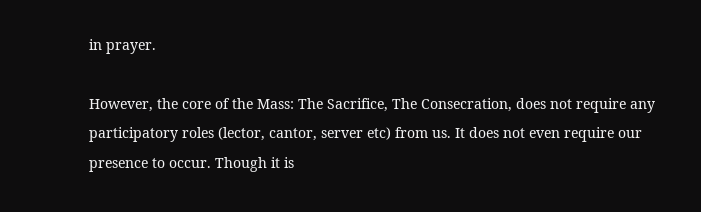in prayer.

However, the core of the Mass: The Sacrifice, The Consecration, does not require any participatory roles (lector, cantor, server etc) from us. It does not even require our presence to occur. Though it is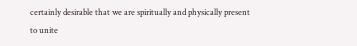certainly desirable that we are spiritually and physically present to unite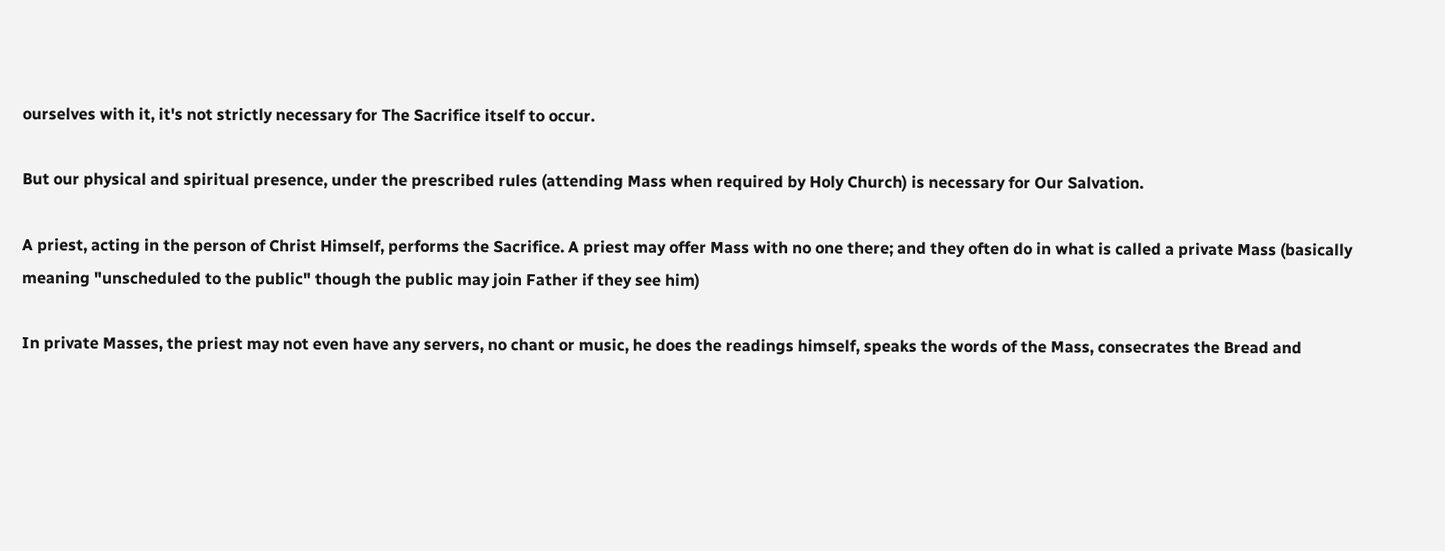ourselves with it, it's not strictly necessary for The Sacrifice itself to occur.

But our physical and spiritual presence, under the prescribed rules (attending Mass when required by Holy Church) is necessary for Our Salvation.

A priest, acting in the person of Christ Himself, performs the Sacrifice. A priest may offer Mass with no one there; and they often do in what is called a private Mass (basically meaning "unscheduled to the public" though the public may join Father if they see him)

In private Masses, the priest may not even have any servers, no chant or music, he does the readings himself, speaks the words of the Mass, consecrates the Bread and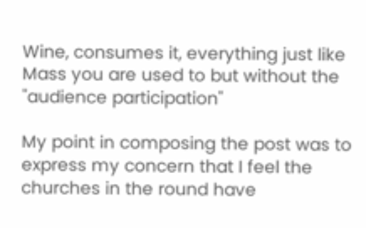Wine, consumes it, everything just like Mass you are used to but without the "audience participation"

My point in composing the post was to express my concern that I feel the churches in the round have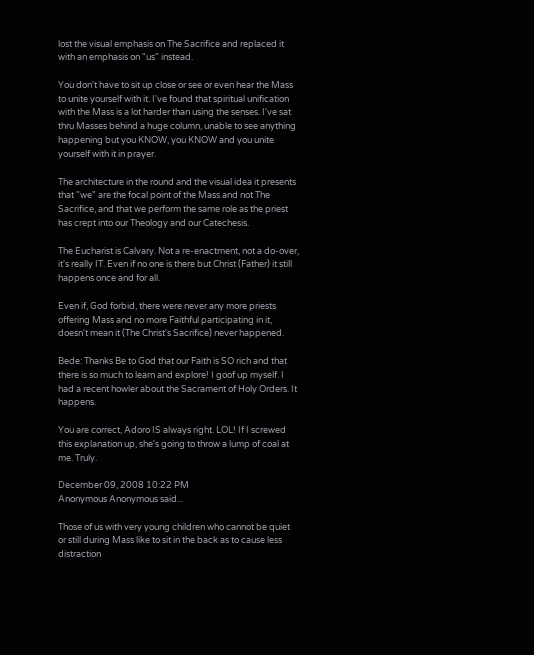lost the visual emphasis on The Sacrifice and replaced it with an emphasis on "us" instead.

You don't have to sit up close or see or even hear the Mass to unite yourself with it. I've found that spiritual unification with the Mass is a lot harder than using the senses. I've sat thru Masses behind a huge column, unable to see anything happening but you KNOW, you KNOW and you unite yourself with it in prayer.

The architecture in the round and the visual idea it presents that "we" are the focal point of the Mass and not The Sacrifice, and that we perform the same role as the priest has crept into our Theology and our Catechesis.

The Eucharist is Calvary. Not a re-enactment, not a do-over, it's really IT. Even if no one is there but Christ (Father) it still happens once and for all.

Even if, God forbid, there were never any more priests offering Mass and no more Faithful participating in it, doesn't mean it (The Christ's Sacrifice) never happened.

Bede: Thanks Be to God that our Faith is SO rich and that there is so much to learn and explore! I goof up myself. I had a recent howler about the Sacrament of Holy Orders. It happens.

You are correct, Adoro IS always right. LOL! If I screwed this explanation up, she's going to throw a lump of coal at me. Truly.

December 09, 2008 10:22 PM
Anonymous Anonymous said...

Those of us with very young children who cannot be quiet or still during Mass like to sit in the back as to cause less distraction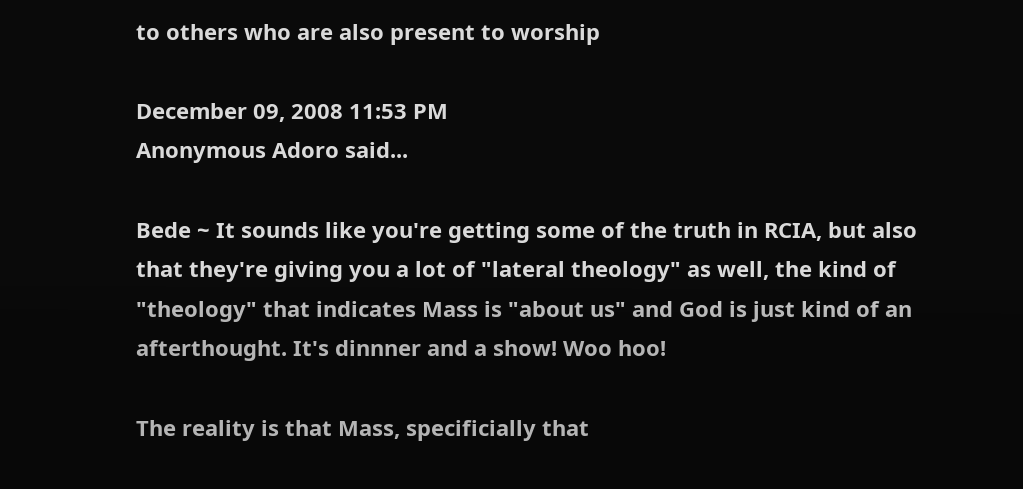to others who are also present to worship

December 09, 2008 11:53 PM
Anonymous Adoro said...

Bede ~ It sounds like you're getting some of the truth in RCIA, but also that they're giving you a lot of "lateral theology" as well, the kind of "theology" that indicates Mass is "about us" and God is just kind of an afterthought. It's dinnner and a show! Woo hoo!

The reality is that Mass, specificially that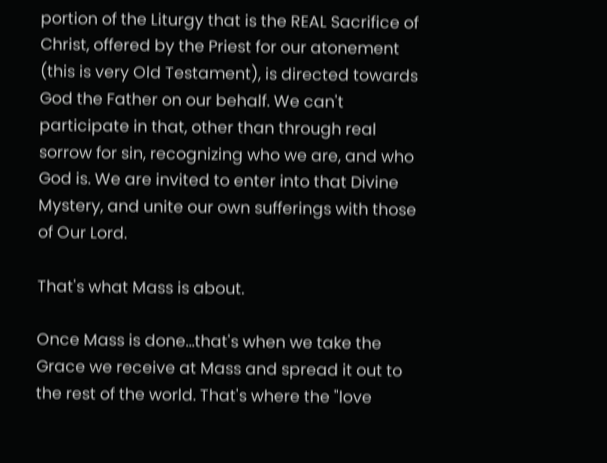portion of the Liturgy that is the REAL Sacrifice of Christ, offered by the Priest for our atonement (this is very Old Testament), is directed towards God the Father on our behalf. We can't participate in that, other than through real sorrow for sin, recognizing who we are, and who God is. We are invited to enter into that Divine Mystery, and unite our own sufferings with those of Our Lord.

That's what Mass is about.

Once Mass is done...that's when we take the Grace we receive at Mass and spread it out to the rest of the world. That's where the "love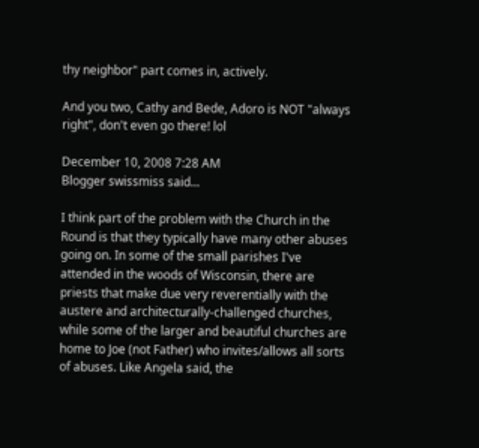thy neighbor" part comes in, actively.

And you two, Cathy and Bede, Adoro is NOT "always right", don't even go there! lol

December 10, 2008 7:28 AM
Blogger swissmiss said...

I think part of the problem with the Church in the Round is that they typically have many other abuses going on. In some of the small parishes I've attended in the woods of Wisconsin, there are priests that make due very reverentially with the austere and architecturally-challenged churches, while some of the larger and beautiful churches are home to Joe (not Father) who invites/allows all sorts of abuses. Like Angela said, the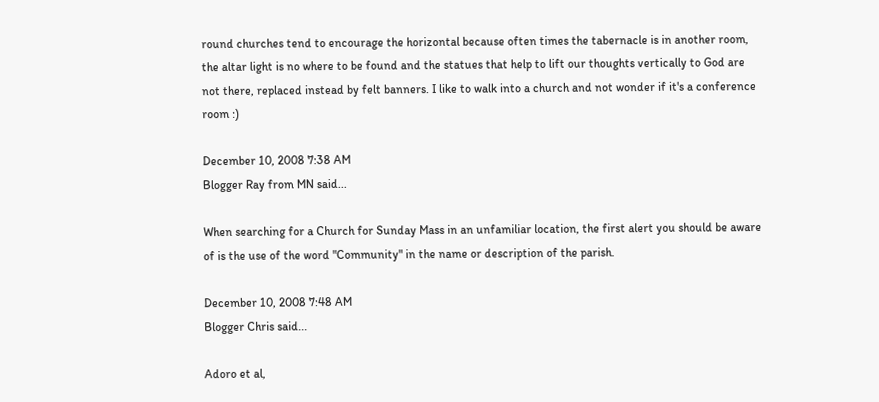round churches tend to encourage the horizontal because often times the tabernacle is in another room, the altar light is no where to be found and the statues that help to lift our thoughts vertically to God are not there, replaced instead by felt banners. I like to walk into a church and not wonder if it's a conference room :)

December 10, 2008 7:38 AM
Blogger Ray from MN said...

When searching for a Church for Sunday Mass in an unfamiliar location, the first alert you should be aware of is the use of the word "Community" in the name or description of the parish.

December 10, 2008 7:48 AM
Blogger Chris said...

Adoro et al,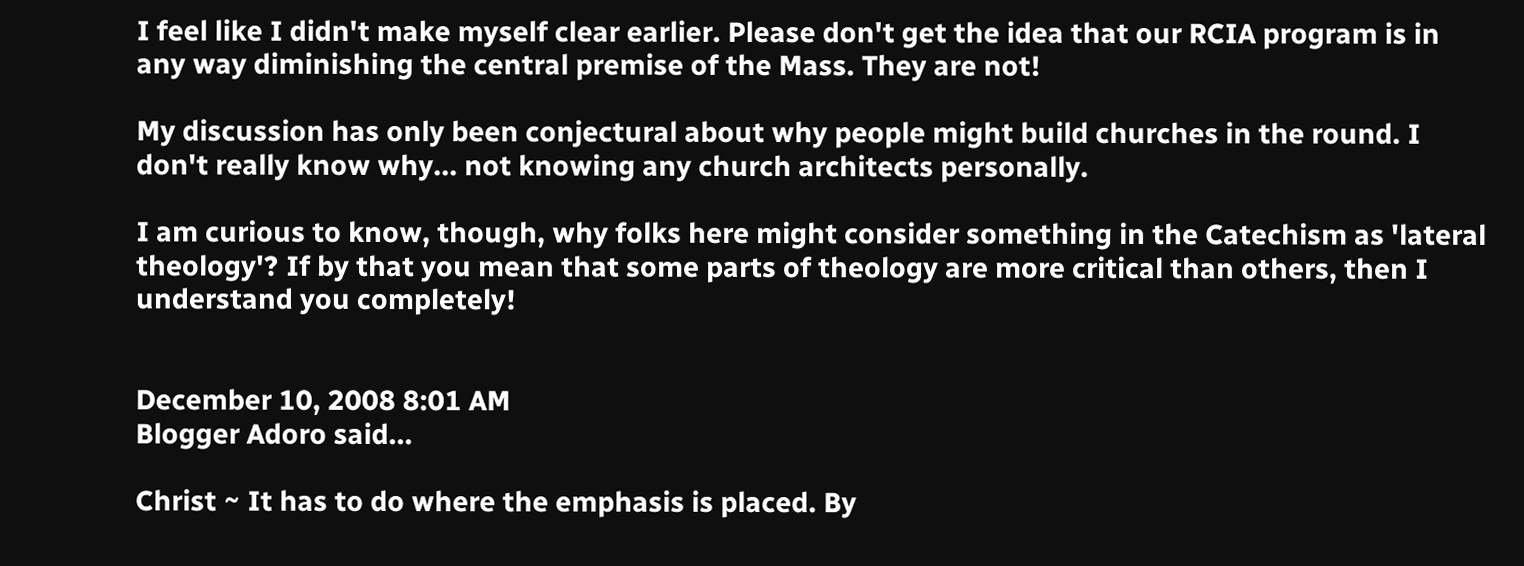I feel like I didn't make myself clear earlier. Please don't get the idea that our RCIA program is in any way diminishing the central premise of the Mass. They are not!

My discussion has only been conjectural about why people might build churches in the round. I don't really know why... not knowing any church architects personally.

I am curious to know, though, why folks here might consider something in the Catechism as 'lateral theology'? If by that you mean that some parts of theology are more critical than others, then I understand you completely!


December 10, 2008 8:01 AM
Blogger Adoro said...

Christ ~ It has to do where the emphasis is placed. By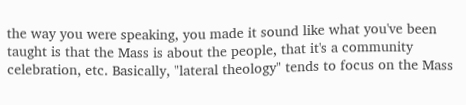the way you were speaking, you made it sound like what you've been taught is that the Mass is about the people, that it's a community celebration, etc. Basically, "lateral theology" tends to focus on the Mass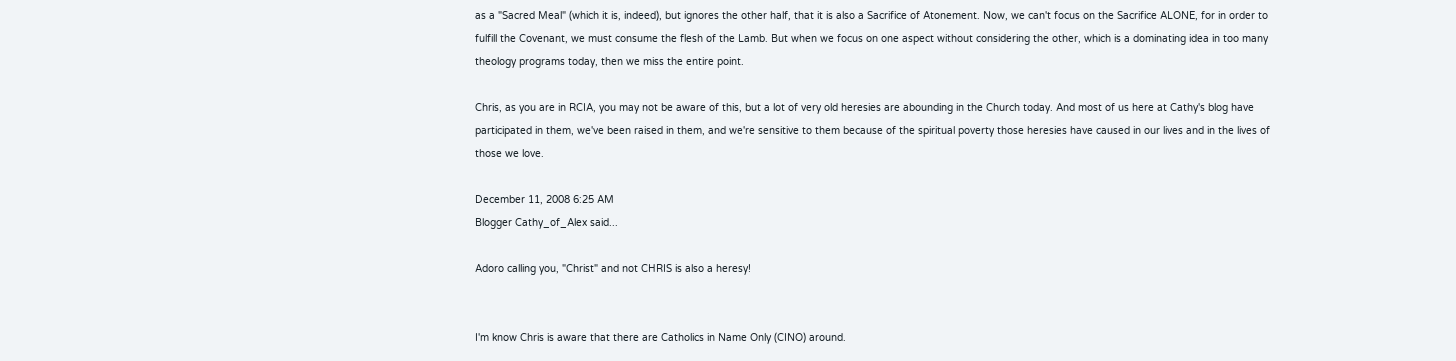as a "Sacred Meal" (which it is, indeed), but ignores the other half, that it is also a Sacrifice of Atonement. Now, we can't focus on the Sacrifice ALONE, for in order to fulfill the Covenant, we must consume the flesh of the Lamb. But when we focus on one aspect without considering the other, which is a dominating idea in too many theology programs today, then we miss the entire point.

Chris, as you are in RCIA, you may not be aware of this, but a lot of very old heresies are abounding in the Church today. And most of us here at Cathy's blog have participated in them, we've been raised in them, and we're sensitive to them because of the spiritual poverty those heresies have caused in our lives and in the lives of those we love.

December 11, 2008 6:25 AM
Blogger Cathy_of_Alex said...

Adoro calling you, "Christ" and not CHRIS is also a heresy!


I'm know Chris is aware that there are Catholics in Name Only (CINO) around.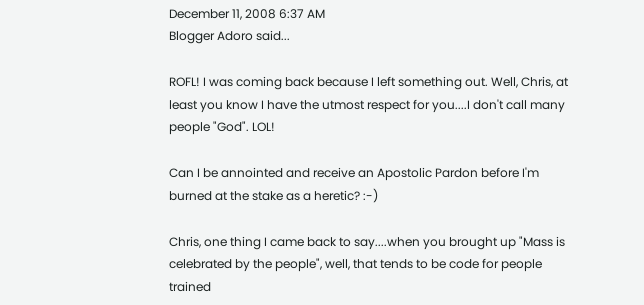December 11, 2008 6:37 AM
Blogger Adoro said...

ROFL! I was coming back because I left something out. Well, Chris, at least you know I have the utmost respect for you....I don't call many people "God". LOL!

Can I be annointed and receive an Apostolic Pardon before I'm burned at the stake as a heretic? :-)

Chris, one thing I came back to say....when you brought up "Mass is celebrated by the people", well, that tends to be code for people trained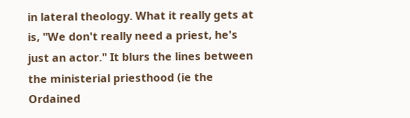in lateral theology. What it really gets at is, "We don't really need a priest, he's just an actor." It blurs the lines between the ministerial priesthood (ie the Ordained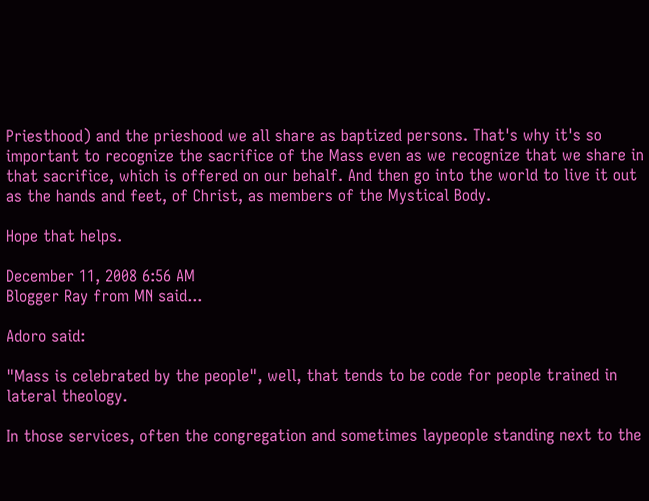Priesthood) and the prieshood we all share as baptized persons. That's why it's so important to recognize the sacrifice of the Mass even as we recognize that we share in that sacrifice, which is offered on our behalf. And then go into the world to live it out as the hands and feet, of Christ, as members of the Mystical Body.

Hope that helps.

December 11, 2008 6:56 AM
Blogger Ray from MN said...

Adoro said:

"Mass is celebrated by the people", well, that tends to be code for people trained in lateral theology.

In those services, often the congregation and sometimes laypeople standing next to the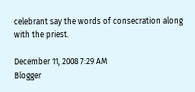celebrant say the words of consecration along with the priest.

December 11, 2008 7:29 AM
Blogger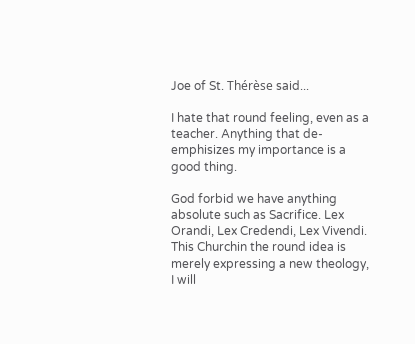Joe of St. Thérèse said...

I hate that round feeling, even as a teacher. Anything that de-emphisizes my importance is a good thing.

God forbid we have anything absolute such as Sacrifice. Lex Orandi, Lex Credendi, Lex Vivendi. This Churchin the round idea is merely expressing a new theology, I will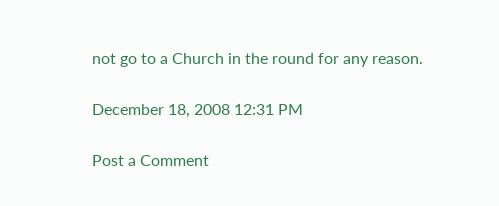not go to a Church in the round for any reason.

December 18, 2008 12:31 PM

Post a Comment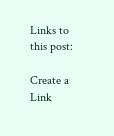Links to this post:

Create a Link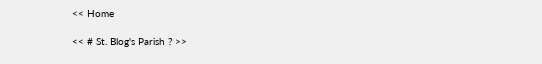<< Home

<< # St. Blog's Parish ? >>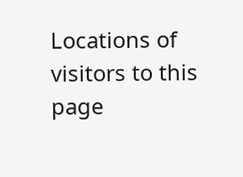Locations of visitors to this page